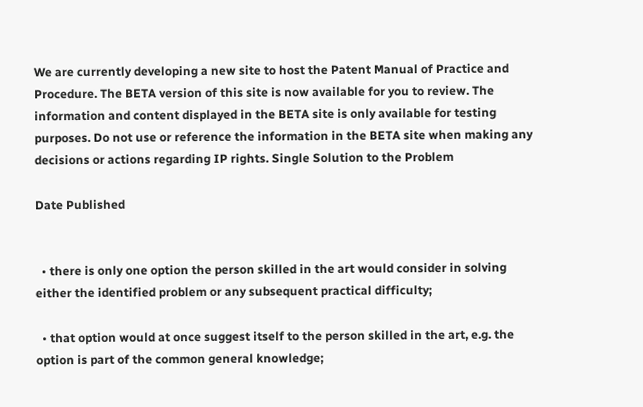We are currently developing a new site to host the Patent Manual of Practice and Procedure. The BETA version of this site is now available for you to review. The information and content displayed in the BETA site is only available for testing purposes. Do not use or reference the information in the BETA site when making any decisions or actions regarding IP rights. Single Solution to the Problem

Date Published


  • there is only one option the person skilled in the art would consider in solving either the identified problem or any subsequent practical difficulty;

  • that option would at once suggest itself to the person skilled in the art, e.g. the option is part of the common general knowledge;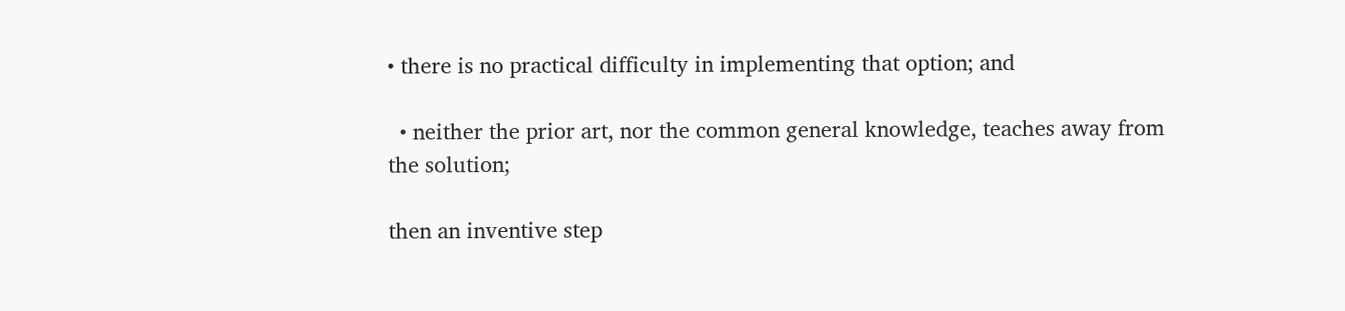• there is no practical difficulty in implementing that option; and

  • neither the prior art, nor the common general knowledge, teaches away from the solution;

then an inventive step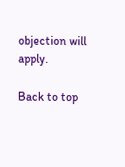objection will apply.

Back to top